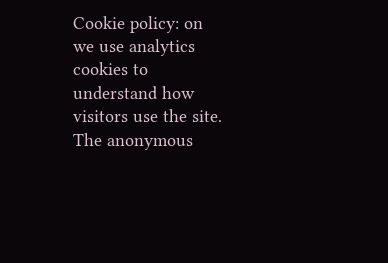Cookie policy: on we use analytics cookies to understand how visitors use the site. The anonymous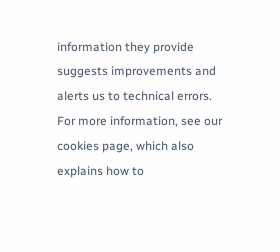information they provide suggests improvements and alerts us to technical errors. For more information, see our cookies page, which also explains how to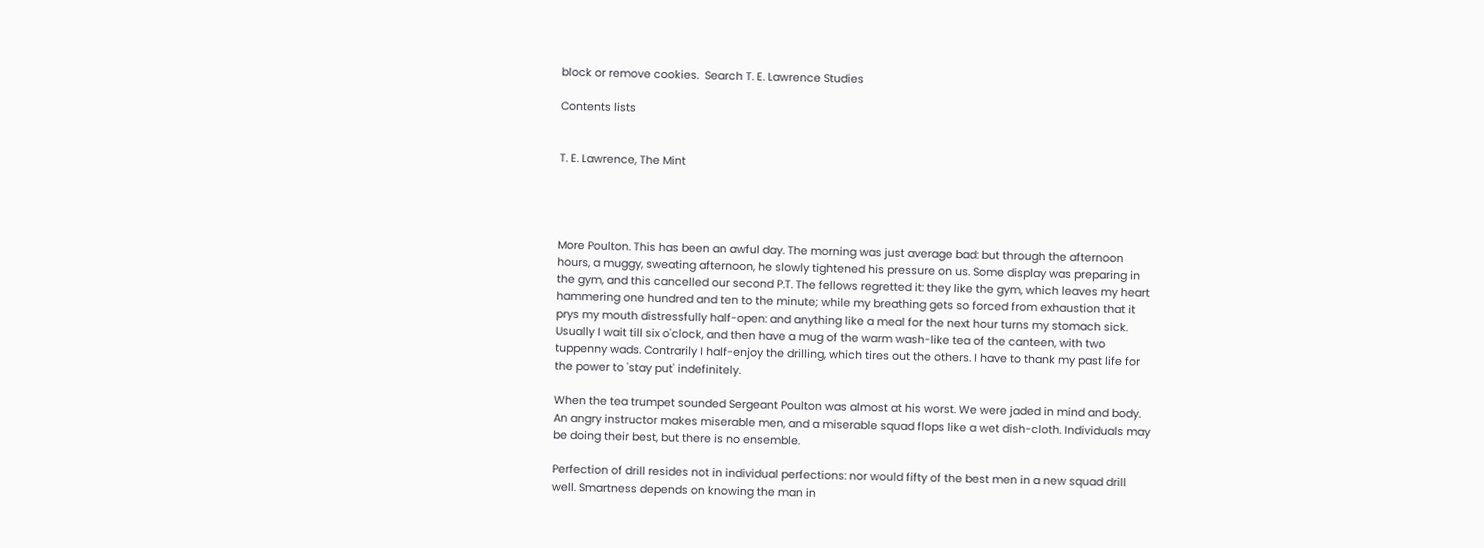block or remove cookies.  Search T. E. Lawrence Studies

Contents lists


T. E. Lawrence, The Mint




More Poulton. This has been an awful day. The morning was just average bad: but through the afternoon hours, a muggy, sweating afternoon, he slowly tightened his pressure on us. Some display was preparing in the gym, and this cancelled our second P.T. The fellows regretted it: they like the gym, which leaves my heart hammering one hundred and ten to the minute; while my breathing gets so forced from exhaustion that it prys my mouth distressfully half-open: and anything like a meal for the next hour turns my stomach sick. Usually I wait till six o'clock, and then have a mug of the warm wash-like tea of the canteen, with two tuppenny wads. Contrarily I half-enjoy the drilling, which tires out the others. I have to thank my past life for the power to 'stay put' indefinitely.

When the tea trumpet sounded Sergeant Poulton was almost at his worst. We were jaded in mind and body. An angry instructor makes miserable men, and a miserable squad flops like a wet dish-cloth. Individuals may be doing their best, but there is no ensemble.

Perfection of drill resides not in individual perfections: nor would fifty of the best men in a new squad drill well. Smartness depends on knowing the man in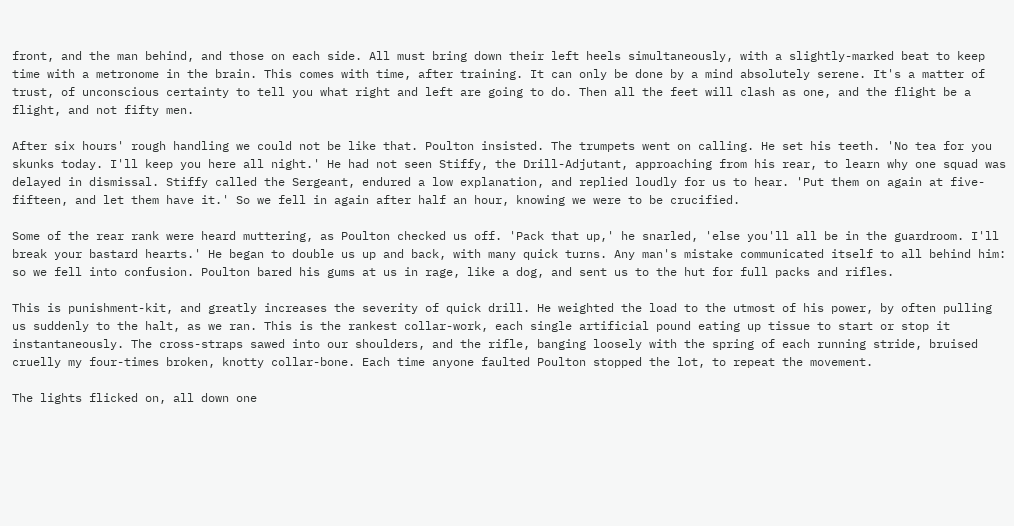front, and the man behind, and those on each side. All must bring down their left heels simultaneously, with a slightly-marked beat to keep time with a metronome in the brain. This comes with time, after training. It can only be done by a mind absolutely serene. It's a matter of trust, of unconscious certainty to tell you what right and left are going to do. Then all the feet will clash as one, and the flight be a flight, and not fifty men.

After six hours' rough handling we could not be like that. Poulton insisted. The trumpets went on calling. He set his teeth. 'No tea for you skunks today. I'll keep you here all night.' He had not seen Stiffy, the Drill-Adjutant, approaching from his rear, to learn why one squad was delayed in dismissal. Stiffy called the Sergeant, endured a low explanation, and replied loudly for us to hear. 'Put them on again at five-fifteen, and let them have it.' So we fell in again after half an hour, knowing we were to be crucified.

Some of the rear rank were heard muttering, as Poulton checked us off. 'Pack that up,' he snarled, 'else you'll all be in the guardroom. I'll break your bastard hearts.' He began to double us up and back, with many quick turns. Any man's mistake communicated itself to all behind him: so we fell into confusion. Poulton bared his gums at us in rage, like a dog, and sent us to the hut for full packs and rifles.

This is punishment-kit, and greatly increases the severity of quick drill. He weighted the load to the utmost of his power, by often pulling us suddenly to the halt, as we ran. This is the rankest collar-work, each single artificial pound eating up tissue to start or stop it instantaneously. The cross-straps sawed into our shoulders, and the rifle, banging loosely with the spring of each running stride, bruised cruelly my four-times broken, knotty collar-bone. Each time anyone faulted Poulton stopped the lot, to repeat the movement.

The lights flicked on, all down one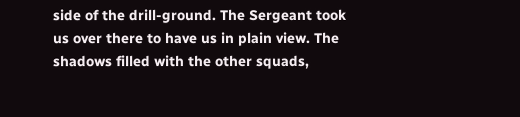side of the drill-ground. The Sergeant took us over there to have us in plain view. The shadows filled with the other squads,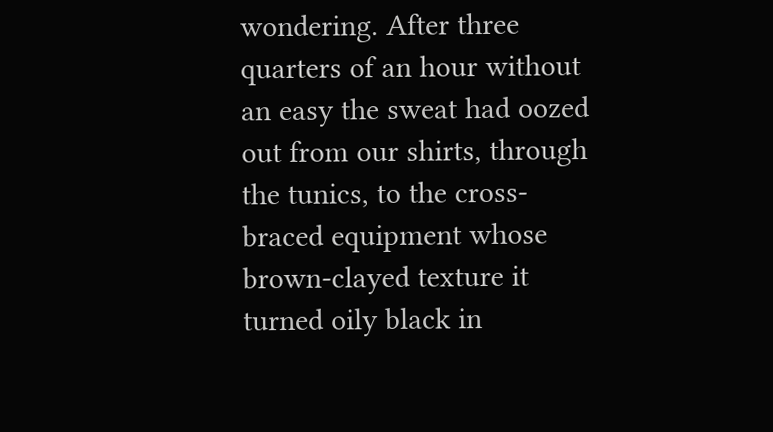wondering. After three quarters of an hour without an easy the sweat had oozed out from our shirts, through the tunics, to the cross-braced equipment whose brown-clayed texture it turned oily black in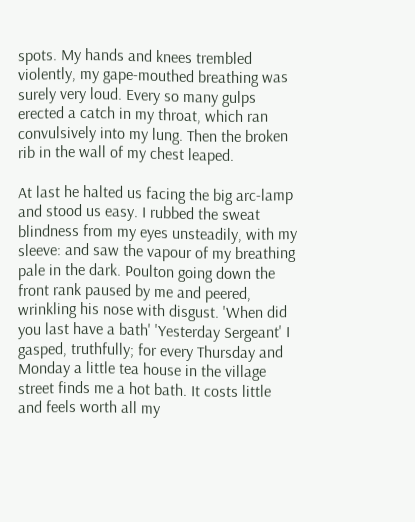spots. My hands and knees trembled violently, my gape-mouthed breathing was surely very loud. Every so many gulps erected a catch in my throat, which ran convulsively into my lung. Then the broken rib in the wall of my chest leaped.

At last he halted us facing the big arc-lamp and stood us easy. I rubbed the sweat blindness from my eyes unsteadily, with my sleeve: and saw the vapour of my breathing pale in the dark. Poulton going down the front rank paused by me and peered, wrinkling his nose with disgust. 'When did you last have a bath' 'Yesterday Sergeant' I gasped, truthfully; for every Thursday and Monday a little tea house in the village street finds me a hot bath. It costs little and feels worth all my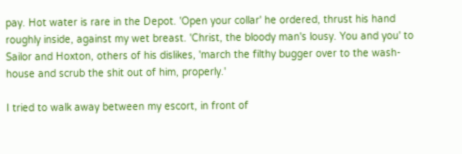pay. Hot water is rare in the Depot. 'Open your collar' he ordered, thrust his hand roughly inside, against my wet breast. 'Christ, the bloody man's lousy. You and you' to Sailor and Hoxton, others of his dislikes, 'march the filthy bugger over to the wash-house and scrub the shit out of him, properly.'

I tried to walk away between my escort, in front of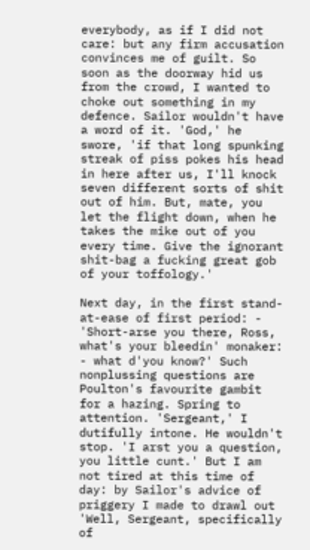everybody, as if I did not care: but any firm accusation convinces me of guilt. So soon as the doorway hid us from the crowd, I wanted to choke out something in my defence. Sailor wouldn't have a word of it. 'God,' he swore, 'if that long spunking streak of piss pokes his head in here after us, I'll knock seven different sorts of shit out of him. But, mate, you let the flight down, when he takes the mike out of you every time. Give the ignorant shit-bag a fucking great gob of your toffology.'

Next day, in the first stand-at-ease of first period: - 'Short-arse you there, Ross, what's your bleedin' monaker: - what d'you know?' Such nonplussing questions are Poulton's favourite gambit for a hazing. Spring to attention. 'Sergeant,' I dutifully intone. He wouldn't stop. 'I arst you a question, you little cunt.' But I am not tired at this time of day: by Sailor's advice of priggery I made to drawl out 'Well, Sergeant, specifically of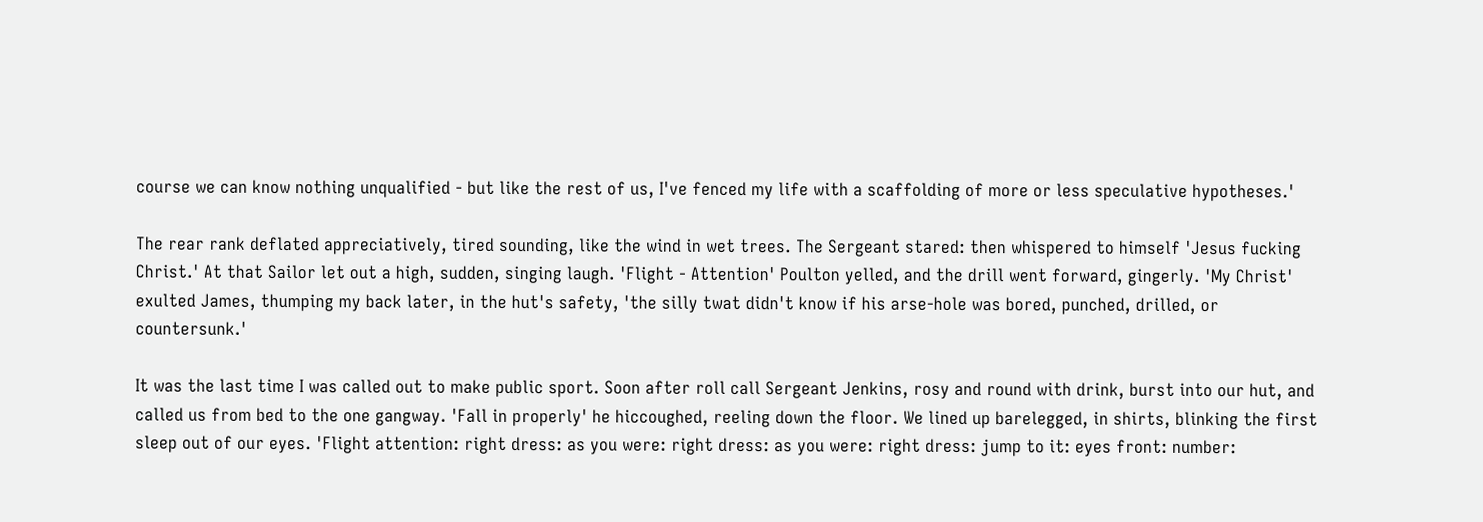course we can know nothing unqualified - but like the rest of us, I've fenced my life with a scaffolding of more or less speculative hypotheses.'

The rear rank deflated appreciatively, tired sounding, like the wind in wet trees. The Sergeant stared: then whispered to himself 'Jesus fucking Christ.' At that Sailor let out a high, sudden, singing laugh. 'Flight - Attention' Poulton yelled, and the drill went forward, gingerly. 'My Christ' exulted James, thumping my back later, in the hut's safety, 'the silly twat didn't know if his arse-hole was bored, punched, drilled, or countersunk.'

It was the last time I was called out to make public sport. Soon after roll call Sergeant Jenkins, rosy and round with drink, burst into our hut, and called us from bed to the one gangway. 'Fall in properly' he hiccoughed, reeling down the floor. We lined up barelegged, in shirts, blinking the first sleep out of our eyes. 'Flight attention: right dress: as you were: right dress: as you were: right dress: jump to it: eyes front: number: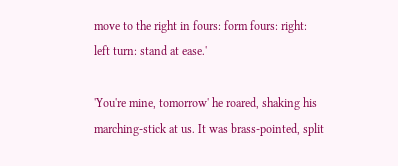move to the right in fours: form fours: right: left turn: stand at ease.'

'You're mine, tomorrow' he roared, shaking his marching-stick at us. It was brass-pointed, split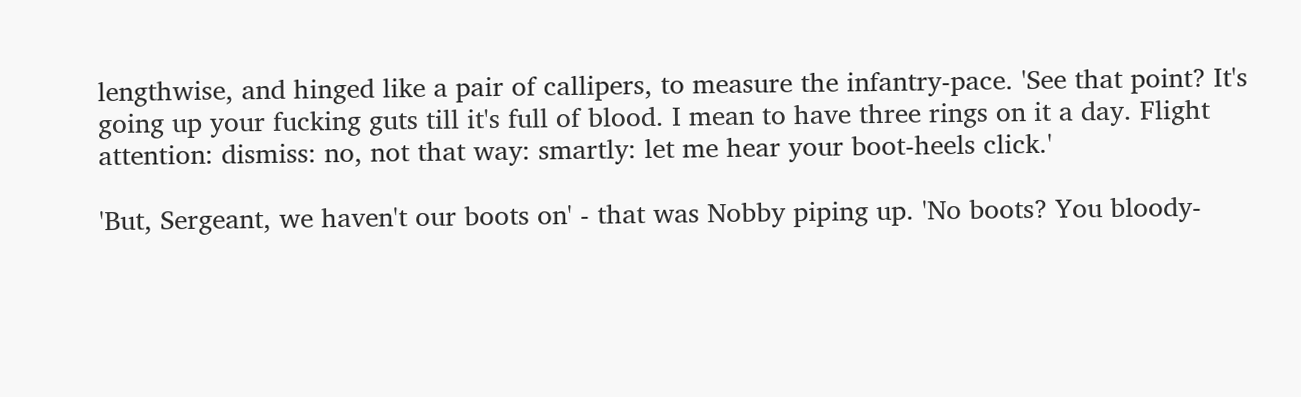lengthwise, and hinged like a pair of callipers, to measure the infantry-pace. 'See that point? It's going up your fucking guts till it's full of blood. I mean to have three rings on it a day. Flight attention: dismiss: no, not that way: smartly: let me hear your boot-heels click.'

'But, Sergeant, we haven't our boots on' - that was Nobby piping up. 'No boots? You bloody-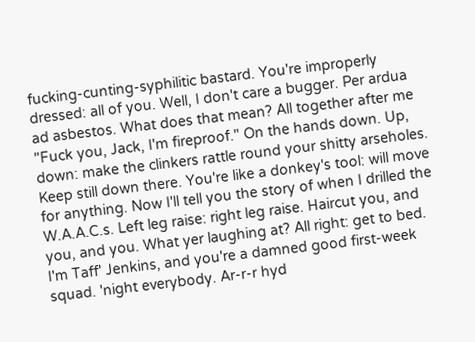fucking-cunting-syphilitic bastard. You're improperly dressed: all of you. Well, I don't care a bugger. Per ardua ad asbestos. What does that mean? All together after me "Fuck you, Jack, I'm fireproof." On the hands down. Up, down: make the clinkers rattle round your shitty arseholes. Keep still down there. You're like a donkey's tool: will move for anything. Now I'll tell you the story of when I drilled the W.A.A.C.s. Left leg raise: right leg raise. Haircut you, and you, and you. What yer laughing at? All right: get to bed. I'm Taff' Jenkins, and you're a damned good first-week squad. 'night everybody. Ar-r-r hyd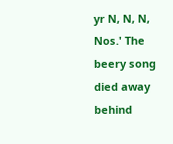yr N, N, N, Nos.' The beery song died away behind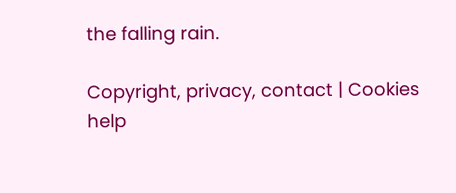the falling rain.

Copyright, privacy, contact | Cookies help